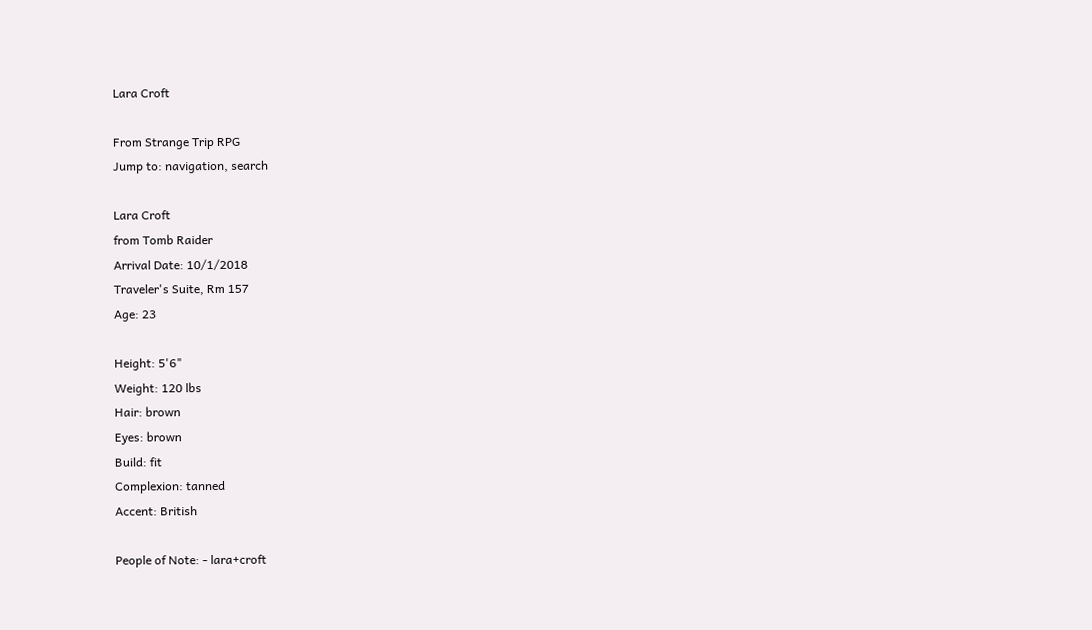Lara Croft

From Strange Trip RPG
Jump to: navigation, search

Lara Croft
from Tomb Raider
Arrival Date: 10/1/2018
Traveler's Suite, Rm 157
Age: 23

Height: 5'6"
Weight: 120 lbs
Hair: brown
Eyes: brown
Build: fit
Complexion: tanned
Accent: British

People of Note: - lara+croft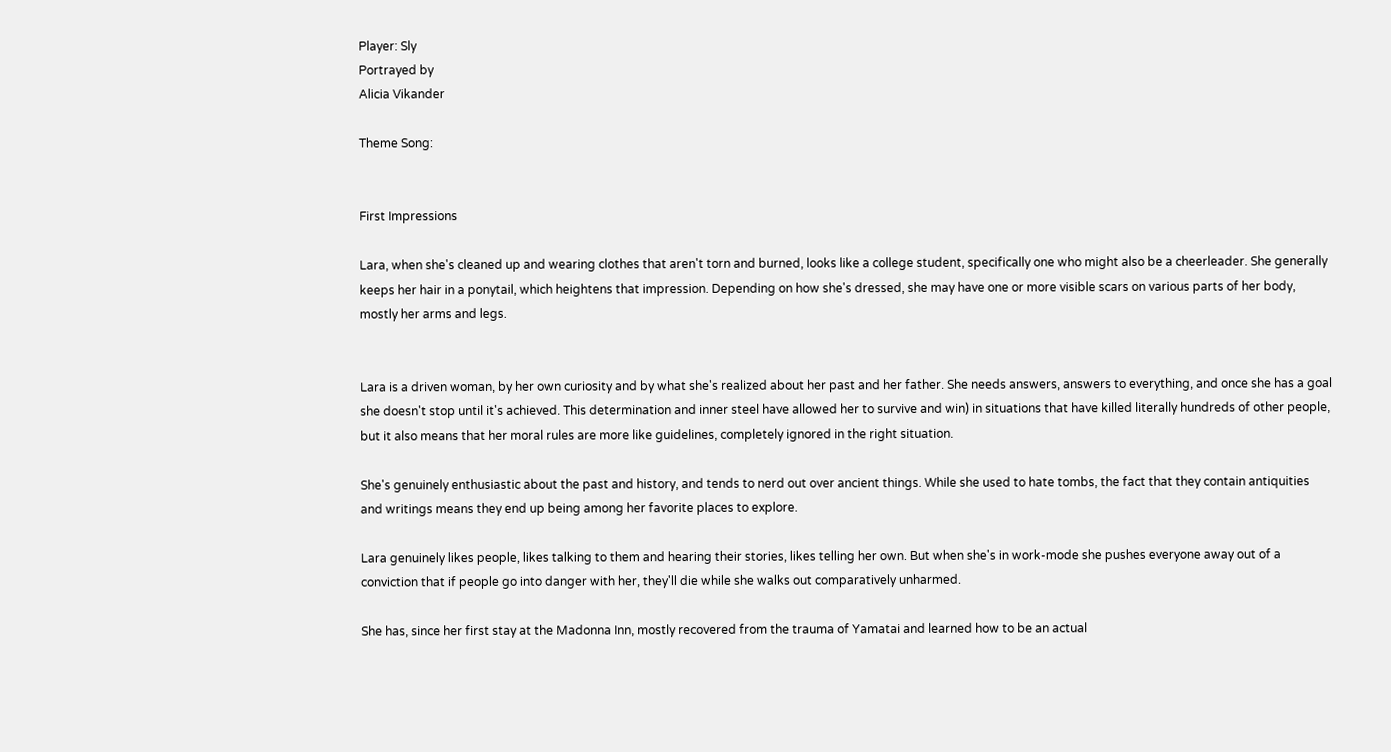Player: Sly
Portrayed by
Alicia Vikander

Theme Song:


First Impressions

Lara, when she's cleaned up and wearing clothes that aren't torn and burned, looks like a college student, specifically one who might also be a cheerleader. She generally keeps her hair in a ponytail, which heightens that impression. Depending on how she's dressed, she may have one or more visible scars on various parts of her body, mostly her arms and legs.


Lara is a driven woman, by her own curiosity and by what she's realized about her past and her father. She needs answers, answers to everything, and once she has a goal she doesn't stop until it's achieved. This determination and inner steel have allowed her to survive and win) in situations that have killed literally hundreds of other people, but it also means that her moral rules are more like guidelines, completely ignored in the right situation.

She's genuinely enthusiastic about the past and history, and tends to nerd out over ancient things. While she used to hate tombs, the fact that they contain antiquities and writings means they end up being among her favorite places to explore.

Lara genuinely likes people, likes talking to them and hearing their stories, likes telling her own. But when she's in work-mode she pushes everyone away out of a conviction that if people go into danger with her, they'll die while she walks out comparatively unharmed.

She has, since her first stay at the Madonna Inn, mostly recovered from the trauma of Yamatai and learned how to be an actual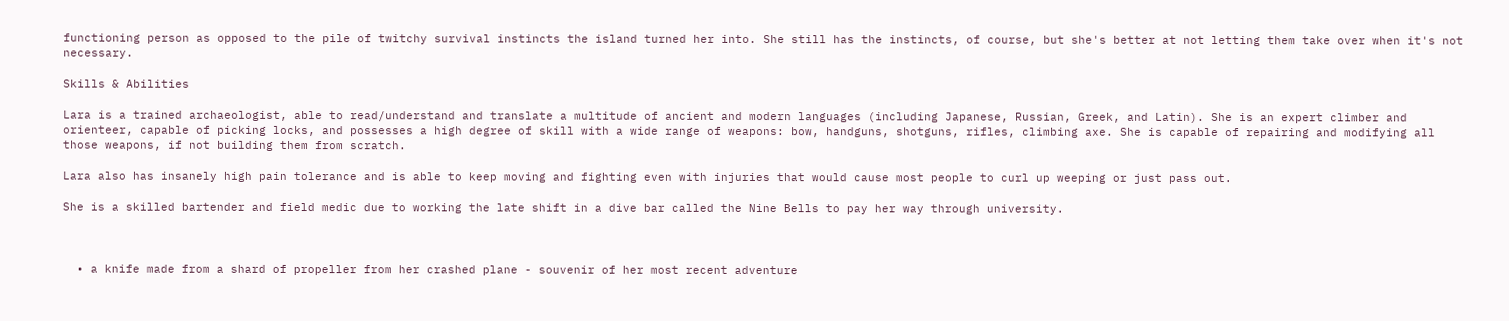functioning person as opposed to the pile of twitchy survival instincts the island turned her into. She still has the instincts, of course, but she's better at not letting them take over when it's not necessary.

Skills & Abilities

Lara is a trained archaeologist, able to read/understand and translate a multitude of ancient and modern languages (including Japanese, Russian, Greek, and Latin). She is an expert climber and orienteer, capable of picking locks, and possesses a high degree of skill with a wide range of weapons: bow, handguns, shotguns, rifles, climbing axe. She is capable of repairing and modifying all those weapons, if not building them from scratch.

Lara also has insanely high pain tolerance and is able to keep moving and fighting even with injuries that would cause most people to curl up weeping or just pass out.

She is a skilled bartender and field medic due to working the late shift in a dive bar called the Nine Bells to pay her way through university.



  • a knife made from a shard of propeller from her crashed plane - souvenir of her most recent adventure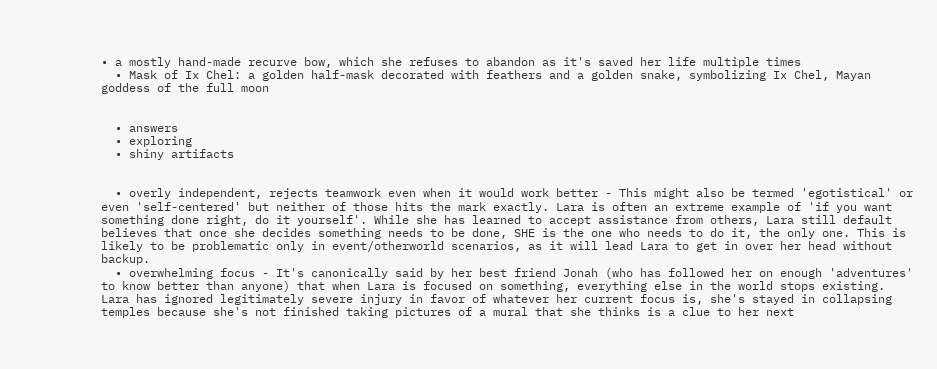• a mostly hand-made recurve bow, which she refuses to abandon as it's saved her life multiple times
  • Mask of Ix Chel: a golden half-mask decorated with feathers and a golden snake, symbolizing Ix Chel, Mayan goddess of the full moon


  • answers
  • exploring
  • shiny artifacts


  • overly independent, rejects teamwork even when it would work better - This might also be termed 'egotistical' or even 'self-centered' but neither of those hits the mark exactly. Lara is often an extreme example of 'if you want something done right, do it yourself'. While she has learned to accept assistance from others, Lara still default believes that once she decides something needs to be done, SHE is the one who needs to do it, the only one. This is likely to be problematic only in event/otherworld scenarios, as it will lead Lara to get in over her head without backup.
  • overwhelming focus - It's canonically said by her best friend Jonah (who has followed her on enough 'adventures' to know better than anyone) that when Lara is focused on something, everything else in the world stops existing. Lara has ignored legitimately severe injury in favor of whatever her current focus is, she's stayed in collapsing temples because she's not finished taking pictures of a mural that she thinks is a clue to her next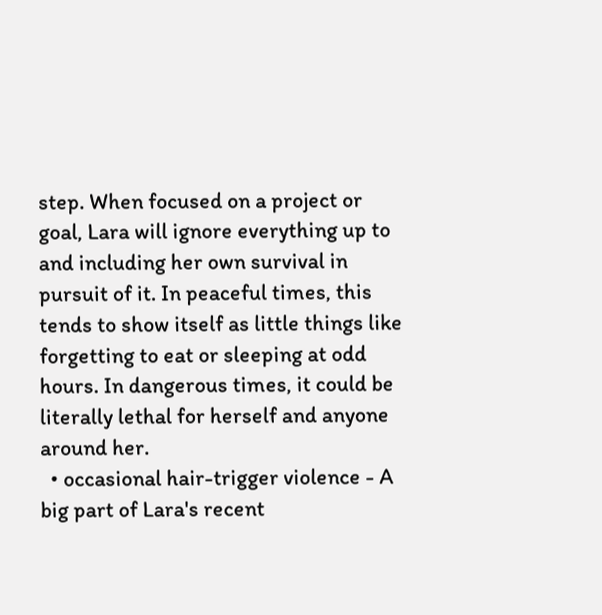step. When focused on a project or goal, Lara will ignore everything up to and including her own survival in pursuit of it. In peaceful times, this tends to show itself as little things like forgetting to eat or sleeping at odd hours. In dangerous times, it could be literally lethal for herself and anyone around her.
  • occasional hair-trigger violence - A big part of Lara's recent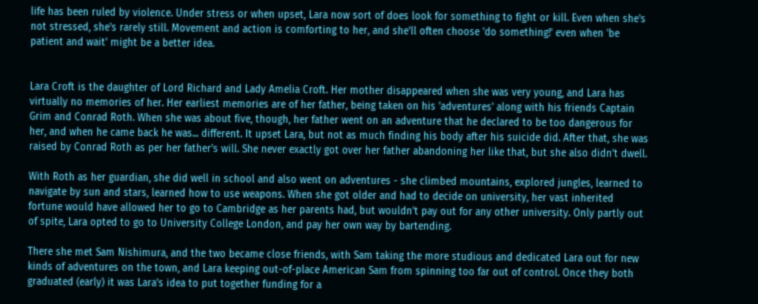life has been ruled by violence. Under stress or when upset, Lara now sort of does look for something to fight or kill. Even when she's not stressed, she's rarely still. Movement and action is comforting to her, and she'll often choose 'do something!' even when 'be patient and wait' might be a better idea.


Lara Croft is the daughter of Lord Richard and Lady Amelia Croft. Her mother disappeared when she was very young, and Lara has virtually no memories of her. Her earliest memories are of her father, being taken on his 'adventures' along with his friends Captain Grim and Conrad Roth. When she was about five, though, her father went on an adventure that he declared to be too dangerous for her, and when he came back he was... different. It upset Lara, but not as much finding his body after his suicide did. After that, she was raised by Conrad Roth as per her father's will. She never exactly got over her father abandoning her like that, but she also didn't dwell.

With Roth as her guardian, she did well in school and also went on adventures - she climbed mountains, explored jungles, learned to navigate by sun and stars, learned how to use weapons. When she got older and had to decide on university, her vast inherited fortune would have allowed her to go to Cambridge as her parents had, but wouldn't pay out for any other university. Only partly out of spite, Lara opted to go to University College London, and pay her own way by bartending.

There she met Sam Nishimura, and the two became close friends, with Sam taking the more studious and dedicated Lara out for new kinds of adventures on the town, and Lara keeping out-of-place American Sam from spinning too far out of control. Once they both graduated (early) it was Lara's idea to put together funding for a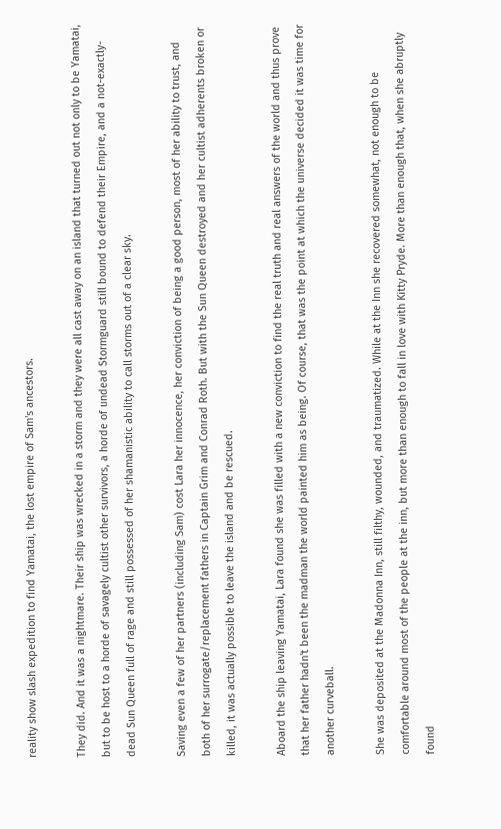reality show slash expedition to find Yamatai, the lost empire of Sam's ancestors.

They did. And it was a nightmare. Their ship was wrecked in a storm and they were all cast away on an island that turned out not only to be Yamatai, but to be host to a horde of savagely cultist other survivors, a horde of undead Stormguard still bound to defend their Empire, and a not-exactly-dead Sun Queen full of rage and still possessed of her shamanistic ability to call storms out of a clear sky.

Saving even a few of her partners (including Sam) cost Lara her innocence, her conviction of being a good person, most of her ability to trust, and both of her surrogate/replacement fathers in Captain Grim and Conrad Roth. But with the Sun Queen destroyed and her cultist adherents broken or killed, it was actually possible to leave the island and be rescued.

Aboard the ship leaving Yamatai, Lara found she was filled with a new conviction to find the real truth and real answers of the world and thus prove that her father hadn't been the madman the world painted him as being. Of course, that was the point at which the universe decided it was time for another curveball.

She was deposited at the Madonna Inn, still filthy, wounded, and traumatized. While at the Inn she recovered somewhat, not enough to be comfortable around most of the people at the inn, but more than enough to fall in love with Kitty Pryde. More than enough that, when she abruptly found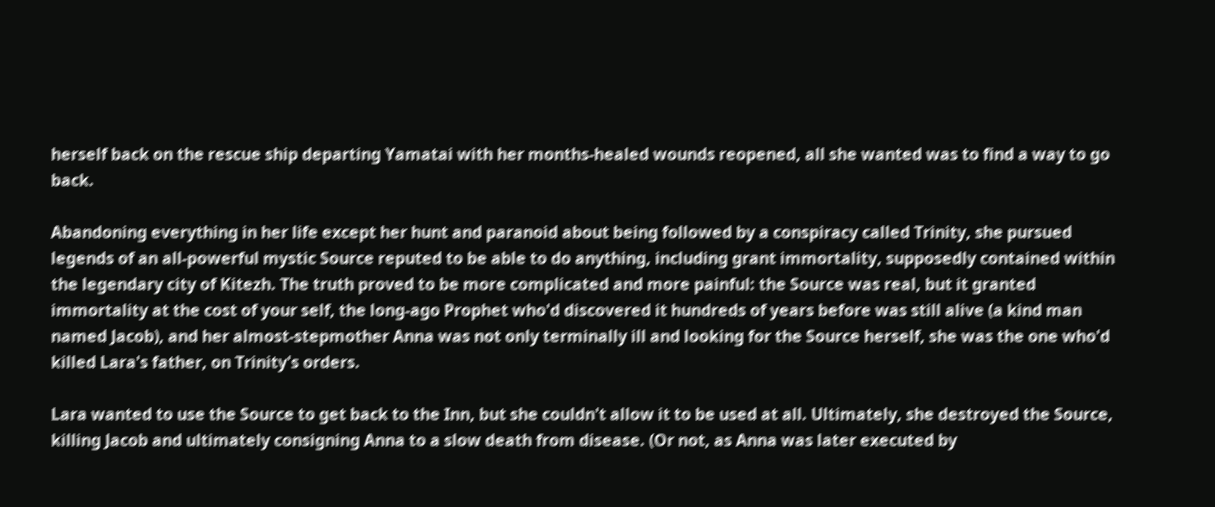herself back on the rescue ship departing Yamatai with her months-healed wounds reopened, all she wanted was to find a way to go back.

Abandoning everything in her life except her hunt and paranoid about being followed by a conspiracy called Trinity, she pursued legends of an all-powerful mystic Source reputed to be able to do anything, including grant immortality, supposedly contained within the legendary city of Kitezh. The truth proved to be more complicated and more painful: the Source was real, but it granted immortality at the cost of your self, the long-ago Prophet who'd discovered it hundreds of years before was still alive (a kind man named Jacob), and her almost-stepmother Anna was not only terminally ill and looking for the Source herself, she was the one who'd killed Lara's father, on Trinity's orders.

Lara wanted to use the Source to get back to the Inn, but she couldn't allow it to be used at all. Ultimately, she destroyed the Source, killing Jacob and ultimately consigning Anna to a slow death from disease. (Or not, as Anna was later executed by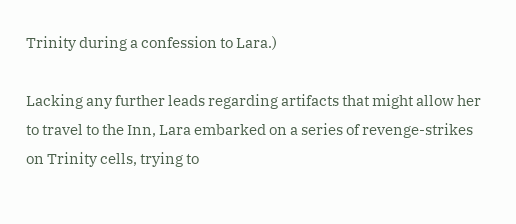Trinity during a confession to Lara.)

Lacking any further leads regarding artifacts that might allow her to travel to the Inn, Lara embarked on a series of revenge-strikes on Trinity cells, trying to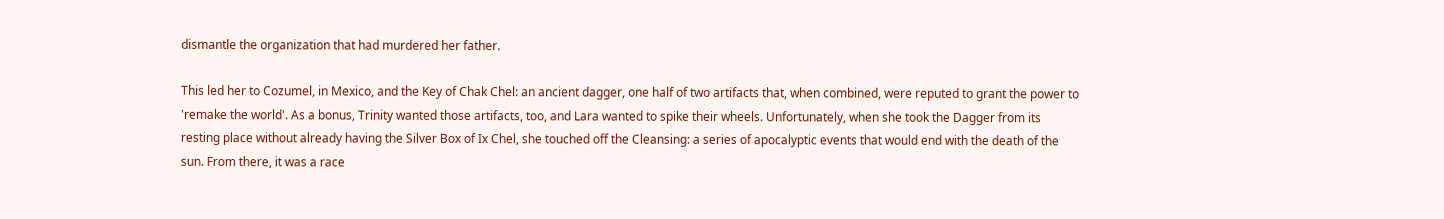dismantle the organization that had murdered her father.

This led her to Cozumel, in Mexico, and the Key of Chak Chel: an ancient dagger, one half of two artifacts that, when combined, were reputed to grant the power to 'remake the world'. As a bonus, Trinity wanted those artifacts, too, and Lara wanted to spike their wheels. Unfortunately, when she took the Dagger from its resting place without already having the Silver Box of Ix Chel, she touched off the Cleansing: a series of apocalyptic events that would end with the death of the sun. From there, it was a race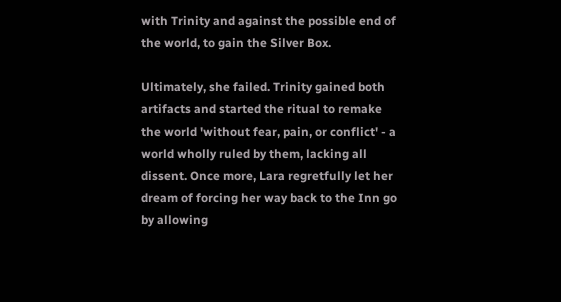with Trinity and against the possible end of the world, to gain the Silver Box.

Ultimately, she failed. Trinity gained both artifacts and started the ritual to remake the world 'without fear, pain, or conflict' - a world wholly ruled by them, lacking all dissent. Once more, Lara regretfully let her dream of forcing her way back to the Inn go by allowing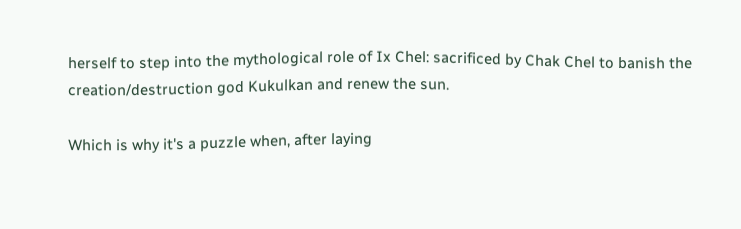herself to step into the mythological role of Ix Chel: sacrificed by Chak Chel to banish the creation/destruction god Kukulkan and renew the sun.

Which is why it's a puzzle when, after laying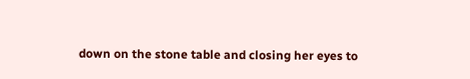down on the stone table and closing her eyes to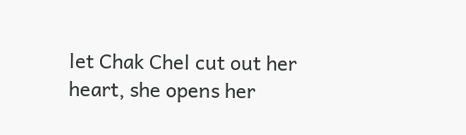let Chak Chel cut out her heart, she opens her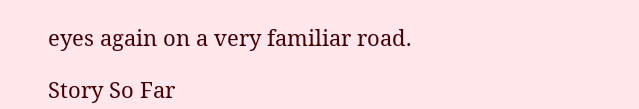eyes again on a very familiar road.

Story So Far